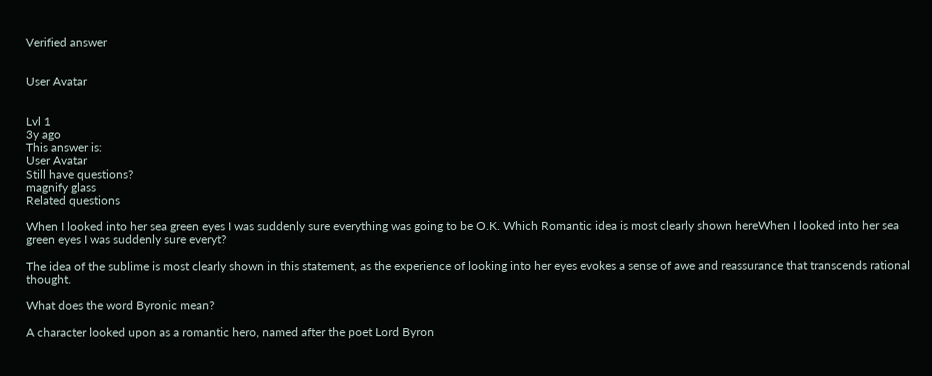Verified answer


User Avatar


Lvl 1
3y ago
This answer is:
User Avatar
Still have questions?
magnify glass
Related questions

When I looked into her sea green eyes I was suddenly sure everything was going to be O.K. Which Romantic idea is most clearly shown hereWhen I looked into her sea green eyes I was suddenly sure everyt?

The idea of the sublime is most clearly shown in this statement, as the experience of looking into her eyes evokes a sense of awe and reassurance that transcends rational thought.

What does the word Byronic mean?

A character looked upon as a romantic hero, named after the poet Lord Byron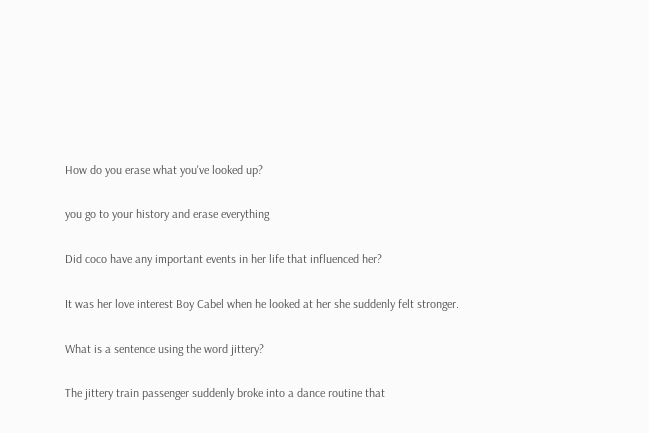How do you erase what you've looked up?

you go to your history and erase everything

Did coco have any important events in her life that influenced her?

It was her love interest Boy Cabel when he looked at her she suddenly felt stronger.

What is a sentence using the word jittery?

The jittery train passenger suddenly broke into a dance routine that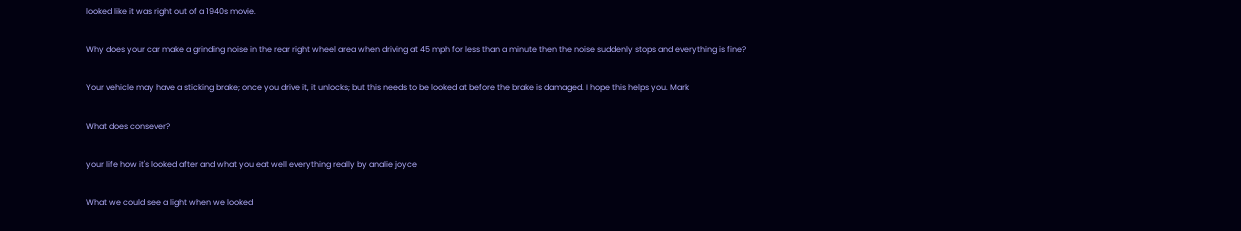looked like it was right out of a 1940s movie.

Why does your car make a grinding noise in the rear right wheel area when driving at 45 mph for less than a minute then the noise suddenly stops and everything is fine?

Your vehicle may have a sticking brake; once you drive it, it unlocks; but this needs to be looked at before the brake is damaged. I hope this helps you. Mark

What does consever?

your life how it's looked after and what you eat well everything really by analie joyce

What we could see a light when we looked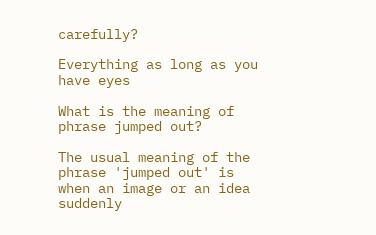carefully?

Everything as long as you have eyes

What is the meaning of phrase jumped out?

The usual meaning of the phrase 'jumped out' is when an image or an idea suddenly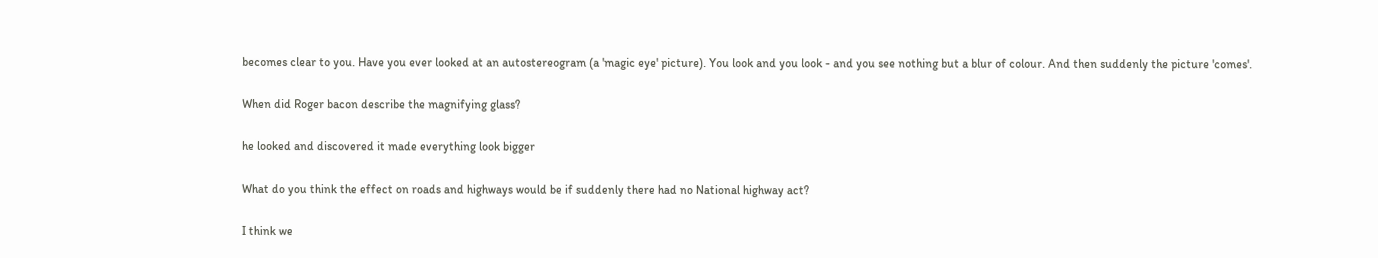becomes clear to you. Have you ever looked at an autostereogram (a 'magic eye' picture). You look and you look - and you see nothing but a blur of colour. And then suddenly the picture 'comes'.

When did Roger bacon describe the magnifying glass?

he looked and discovered it made everything look bigger

What do you think the effect on roads and highways would be if suddenly there had no National highway act?

I think we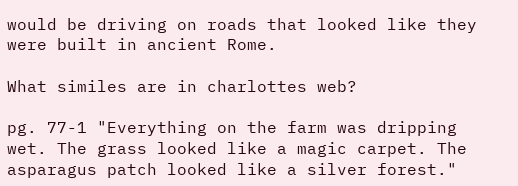would be driving on roads that looked like they were built in ancient Rome.

What similes are in charlottes web?

pg. 77-1 "Everything on the farm was dripping wet. The grass looked like a magic carpet. The asparagus patch looked like a silver forest."